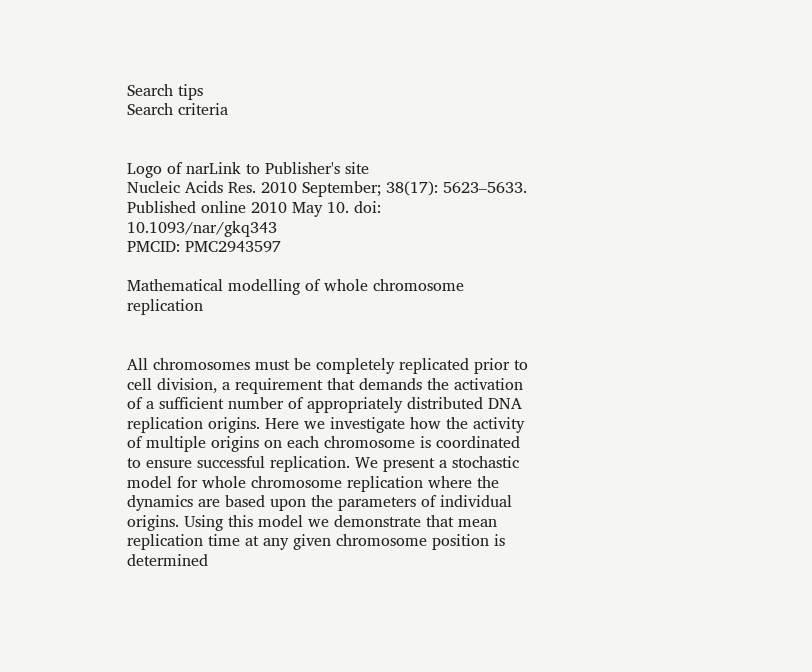Search tips
Search criteria


Logo of narLink to Publisher's site
Nucleic Acids Res. 2010 September; 38(17): 5623–5633.
Published online 2010 May 10. doi:  10.1093/nar/gkq343
PMCID: PMC2943597

Mathematical modelling of whole chromosome replication


All chromosomes must be completely replicated prior to cell division, a requirement that demands the activation of a sufficient number of appropriately distributed DNA replication origins. Here we investigate how the activity of multiple origins on each chromosome is coordinated to ensure successful replication. We present a stochastic model for whole chromosome replication where the dynamics are based upon the parameters of individual origins. Using this model we demonstrate that mean replication time at any given chromosome position is determined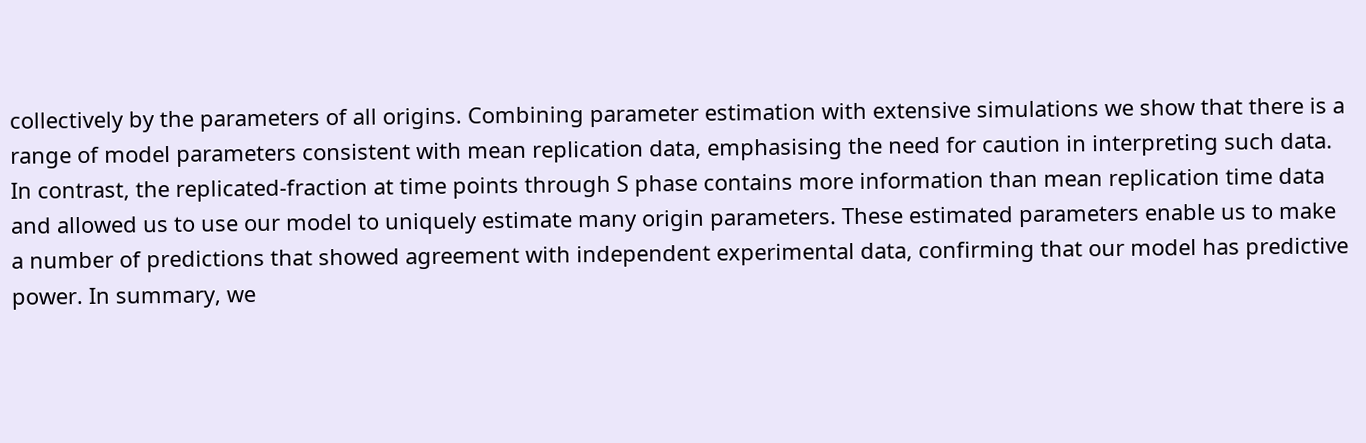collectively by the parameters of all origins. Combining parameter estimation with extensive simulations we show that there is a range of model parameters consistent with mean replication data, emphasising the need for caution in interpreting such data. In contrast, the replicated-fraction at time points through S phase contains more information than mean replication time data and allowed us to use our model to uniquely estimate many origin parameters. These estimated parameters enable us to make a number of predictions that showed agreement with independent experimental data, confirming that our model has predictive power. In summary, we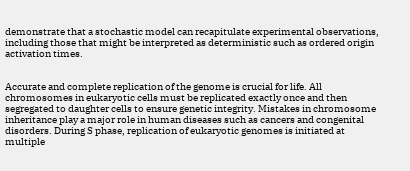demonstrate that a stochastic model can recapitulate experimental observations, including those that might be interpreted as deterministic such as ordered origin activation times.


Accurate and complete replication of the genome is crucial for life. All chromosomes in eukaryotic cells must be replicated exactly once and then segregated to daughter cells to ensure genetic integrity. Mistakes in chromosome inheritance play a major role in human diseases such as cancers and congenital disorders. During S phase, replication of eukaryotic genomes is initiated at multiple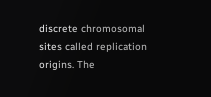discrete chromosomal sites called replication origins. The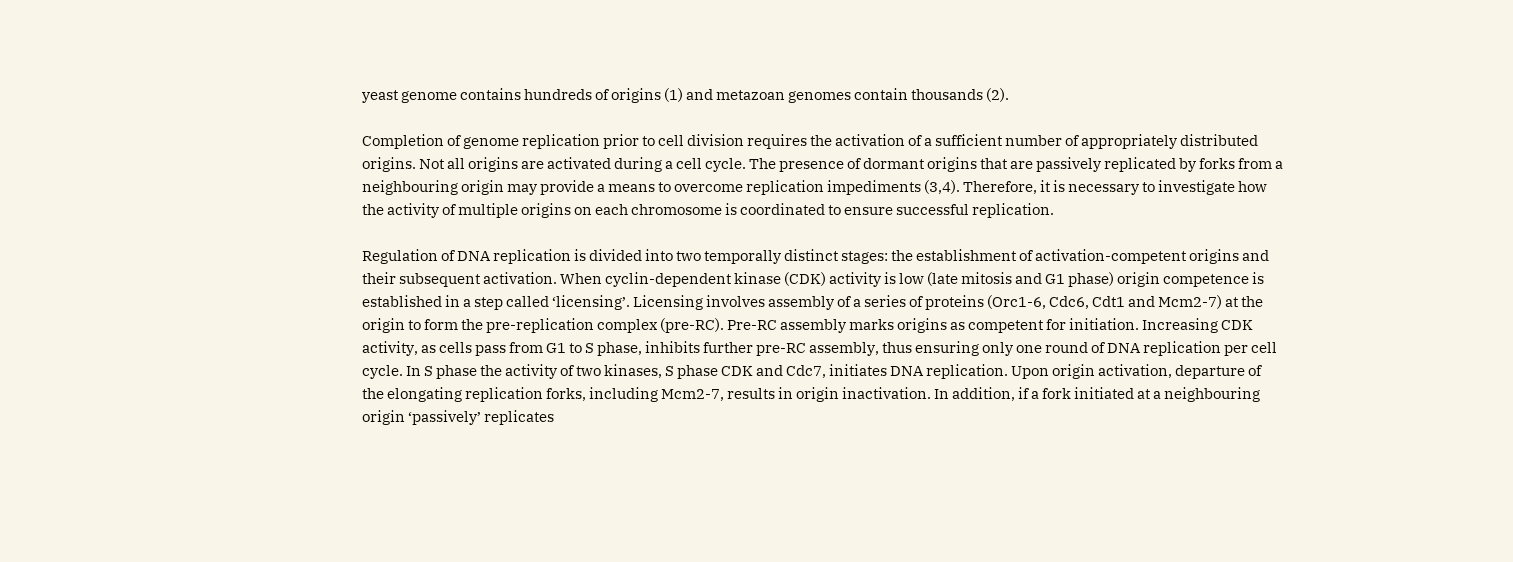yeast genome contains hundreds of origins (1) and metazoan genomes contain thousands (2).

Completion of genome replication prior to cell division requires the activation of a sufficient number of appropriately distributed origins. Not all origins are activated during a cell cycle. The presence of dormant origins that are passively replicated by forks from a neighbouring origin may provide a means to overcome replication impediments (3,4). Therefore, it is necessary to investigate how the activity of multiple origins on each chromosome is coordinated to ensure successful replication.

Regulation of DNA replication is divided into two temporally distinct stages: the establishment of activation-competent origins and their subsequent activation. When cyclin-dependent kinase (CDK) activity is low (late mitosis and G1 phase) origin competence is established in a step called ‘licensing’. Licensing involves assembly of a series of proteins (Orc1-6, Cdc6, Cdt1 and Mcm2-7) at the origin to form the pre-replication complex (pre-RC). Pre-RC assembly marks origins as competent for initiation. Increasing CDK activity, as cells pass from G1 to S phase, inhibits further pre-RC assembly, thus ensuring only one round of DNA replication per cell cycle. In S phase the activity of two kinases, S phase CDK and Cdc7, initiates DNA replication. Upon origin activation, departure of the elongating replication forks, including Mcm2-7, results in origin inactivation. In addition, if a fork initiated at a neighbouring origin ‘passively’ replicates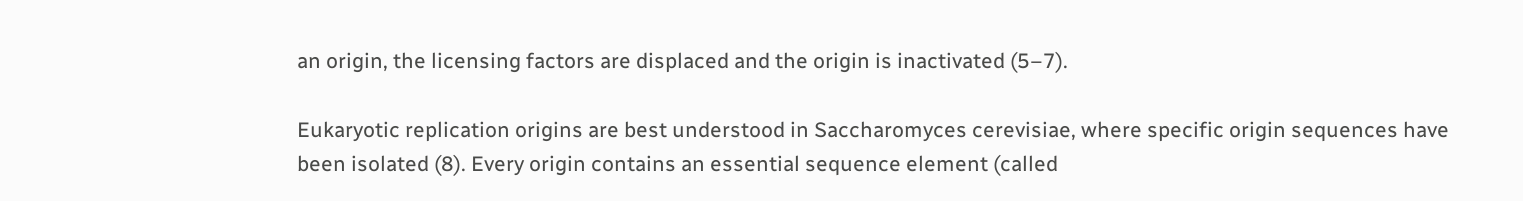an origin, the licensing factors are displaced and the origin is inactivated (5–7).

Eukaryotic replication origins are best understood in Saccharomyces cerevisiae, where specific origin sequences have been isolated (8). Every origin contains an essential sequence element (called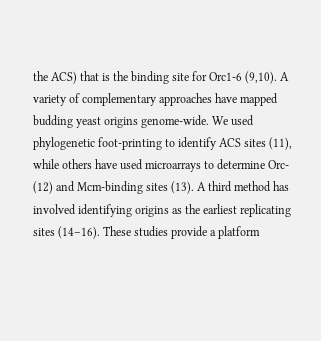the ACS) that is the binding site for Orc1-6 (9,10). A variety of complementary approaches have mapped budding yeast origins genome-wide. We used phylogenetic foot-printing to identify ACS sites (11), while others have used microarrays to determine Orc- (12) and Mcm-binding sites (13). A third method has involved identifying origins as the earliest replicating sites (14–16). These studies provide a platform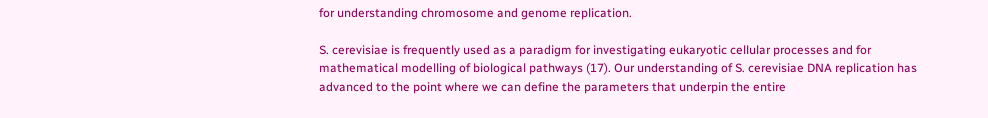for understanding chromosome and genome replication.

S. cerevisiae is frequently used as a paradigm for investigating eukaryotic cellular processes and for mathematical modelling of biological pathways (17). Our understanding of S. cerevisiae DNA replication has advanced to the point where we can define the parameters that underpin the entire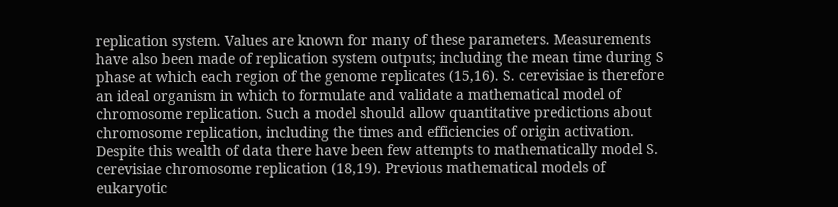replication system. Values are known for many of these parameters. Measurements have also been made of replication system outputs; including the mean time during S phase at which each region of the genome replicates (15,16). S. cerevisiae is therefore an ideal organism in which to formulate and validate a mathematical model of chromosome replication. Such a model should allow quantitative predictions about chromosome replication, including the times and efficiencies of origin activation. Despite this wealth of data there have been few attempts to mathematically model S. cerevisiae chromosome replication (18,19). Previous mathematical models of eukaryotic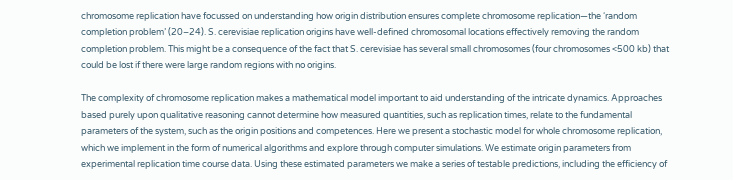chromosome replication have focussed on understanding how origin distribution ensures complete chromosome replication—the ‘random completion problem’ (20–24). S. cerevisiae replication origins have well-defined chromosomal locations effectively removing the random completion problem. This might be a consequence of the fact that S. cerevisiae has several small chromosomes (four chromosomes <500 kb) that could be lost if there were large random regions with no origins.

The complexity of chromosome replication makes a mathematical model important to aid understanding of the intricate dynamics. Approaches based purely upon qualitative reasoning cannot determine how measured quantities, such as replication times, relate to the fundamental parameters of the system, such as the origin positions and competences. Here we present a stochastic model for whole chromosome replication, which we implement in the form of numerical algorithms and explore through computer simulations. We estimate origin parameters from experimental replication time course data. Using these estimated parameters we make a series of testable predictions, including the efficiency of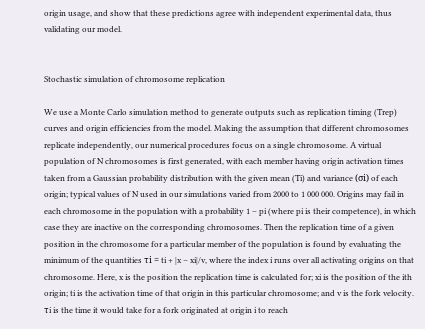origin usage, and show that these predictions agree with independent experimental data, thus validating our model.


Stochastic simulation of chromosome replication

We use a Monte Carlo simulation method to generate outputs such as replication timing (Trep) curves and origin efficiencies from the model. Making the assumption that different chromosomes replicate independently, our numerical procedures focus on a single chromosome. A virtual population of N chromosomes is first generated, with each member having origin activation times taken from a Gaussian probability distribution with the given mean (Ti) and variance (σi) of each origin; typical values of N used in our simulations varied from 2000 to 1 000 000. Origins may fail in each chromosome in the population with a probability 1 – pi (where pi is their competence), in which case they are inactive on the corresponding chromosomes. Then the replication time of a given position in the chromosome for a particular member of the population is found by evaluating the minimum of the quantities τi = ti + |x – xi|/v, where the index i runs over all activating origins on that chromosome. Here, x is the position the replication time is calculated for; xi is the position of the ith origin; ti is the activation time of that origin in this particular chromosome; and v is the fork velocity. τi is the time it would take for a fork originated at origin i to reach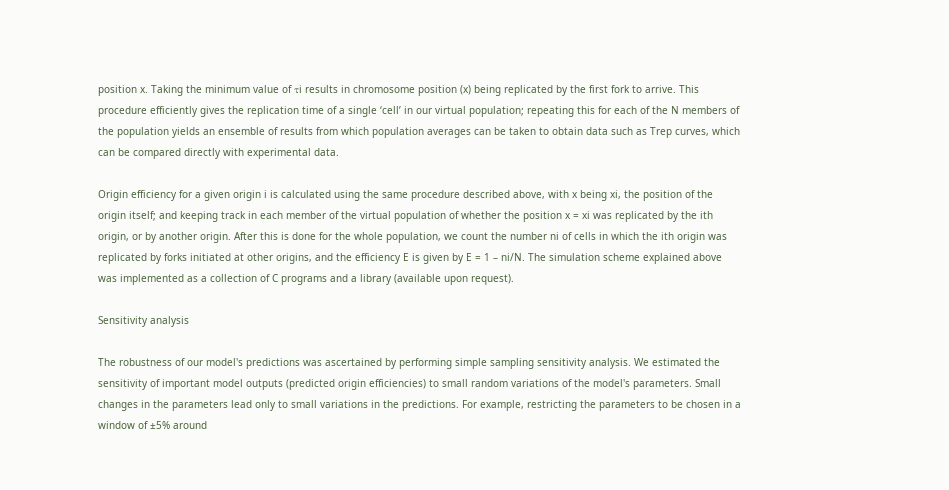position x. Taking the minimum value of τi results in chromosome position (x) being replicated by the first fork to arrive. This procedure efficiently gives the replication time of a single ‘cell’ in our virtual population; repeating this for each of the N members of the population yields an ensemble of results from which population averages can be taken to obtain data such as Trep curves, which can be compared directly with experimental data.

Origin efficiency for a given origin i is calculated using the same procedure described above, with x being xi, the position of the origin itself; and keeping track in each member of the virtual population of whether the position x = xi was replicated by the ith origin, or by another origin. After this is done for the whole population, we count the number ni of cells in which the ith origin was replicated by forks initiated at other origins, and the efficiency E is given by E = 1 – ni/N. The simulation scheme explained above was implemented as a collection of C programs and a library (available upon request).

Sensitivity analysis

The robustness of our model's predictions was ascertained by performing simple sampling sensitivity analysis. We estimated the sensitivity of important model outputs (predicted origin efficiencies) to small random variations of the model's parameters. Small changes in the parameters lead only to small variations in the predictions. For example, restricting the parameters to be chosen in a window of ±5% around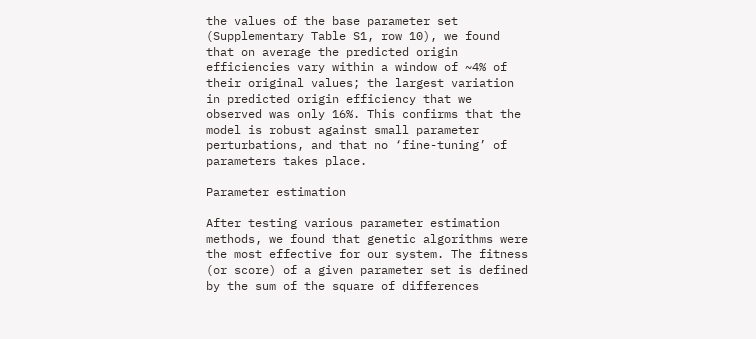the values of the base parameter set (Supplementary Table S1, row 10), we found that on average the predicted origin efficiencies vary within a window of ~4% of their original values; the largest variation in predicted origin efficiency that we observed was only 16%. This confirms that the model is robust against small parameter perturbations, and that no ‘fine-tuning’ of parameters takes place.

Parameter estimation

After testing various parameter estimation methods, we found that genetic algorithms were the most effective for our system. The fitness (or score) of a given parameter set is defined by the sum of the square of differences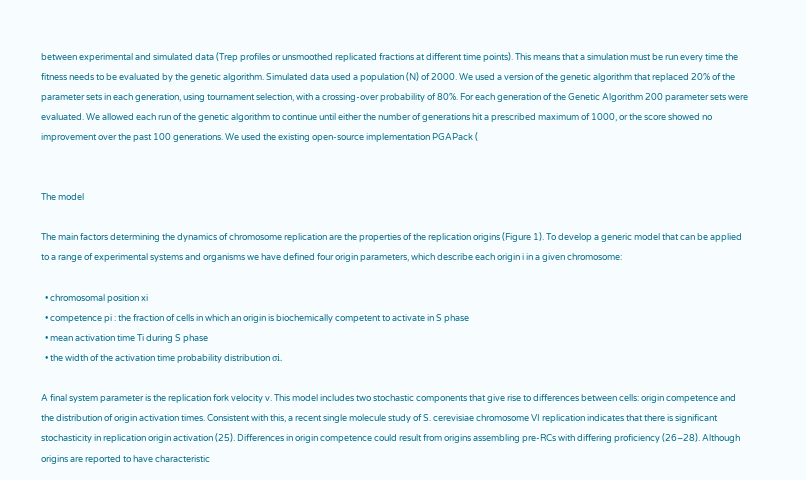between experimental and simulated data (Trep profiles or unsmoothed replicated fractions at different time points). This means that a simulation must be run every time the fitness needs to be evaluated by the genetic algorithm. Simulated data used a population (N) of 2000. We used a version of the genetic algorithm that replaced 20% of the parameter sets in each generation, using tournament selection, with a crossing-over probability of 80%. For each generation of the Genetic Algorithm 200 parameter sets were evaluated. We allowed each run of the genetic algorithm to continue until either the number of generations hit a prescribed maximum of 1000, or the score showed no improvement over the past 100 generations. We used the existing open-source implementation PGAPack (


The model

The main factors determining the dynamics of chromosome replication are the properties of the replication origins (Figure 1). To develop a generic model that can be applied to a range of experimental systems and organisms we have defined four origin parameters, which describe each origin i in a given chromosome:

  • chromosomal position xi
  • competence pi : the fraction of cells in which an origin is biochemically competent to activate in S phase
  • mean activation time Ti during S phase
  • the width of the activation time probability distribution σi.

A final system parameter is the replication fork velocity v. This model includes two stochastic components that give rise to differences between cells: origin competence and the distribution of origin activation times. Consistent with this, a recent single molecule study of S. cerevisiae chromosome VI replication indicates that there is significant stochasticity in replication origin activation (25). Differences in origin competence could result from origins assembling pre-RCs with differing proficiency (26–28). Although origins are reported to have characteristic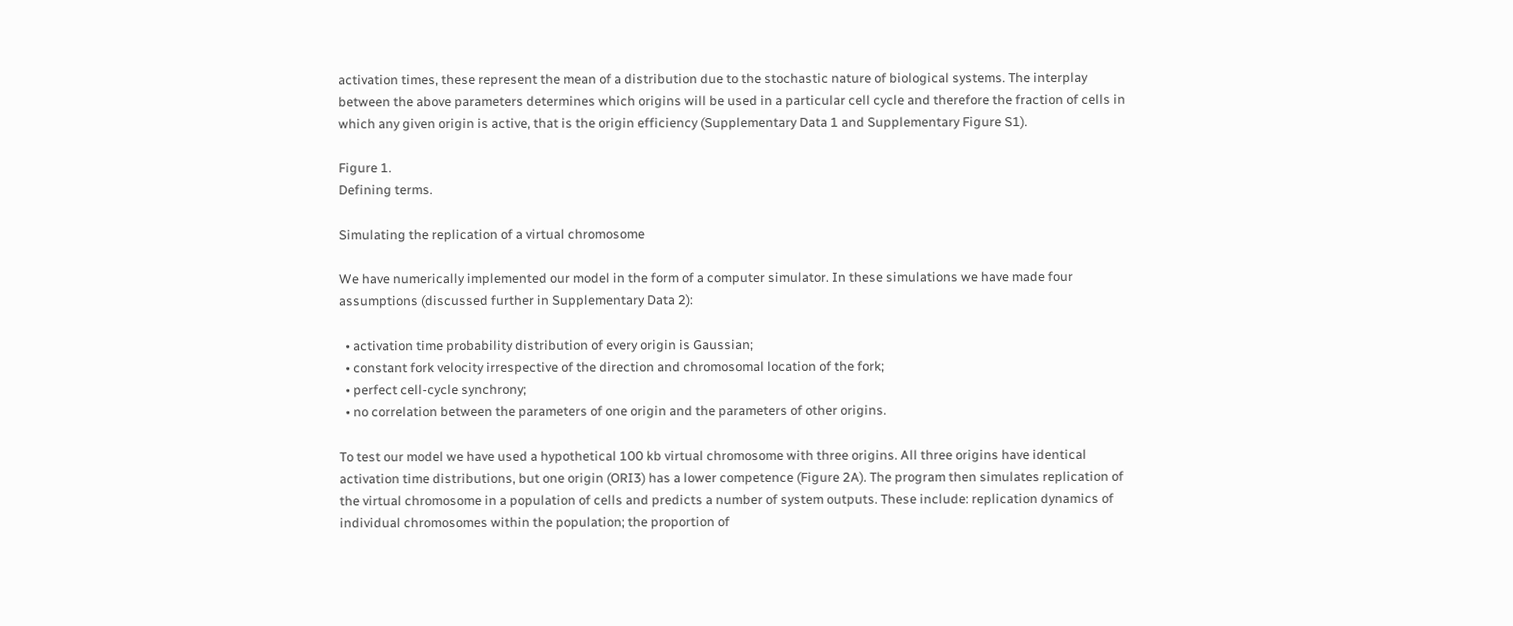activation times, these represent the mean of a distribution due to the stochastic nature of biological systems. The interplay between the above parameters determines which origins will be used in a particular cell cycle and therefore the fraction of cells in which any given origin is active, that is the origin efficiency (Supplementary Data 1 and Supplementary Figure S1).

Figure 1.
Defining terms.

Simulating the replication of a virtual chromosome

We have numerically implemented our model in the form of a computer simulator. In these simulations we have made four assumptions (discussed further in Supplementary Data 2):

  • activation time probability distribution of every origin is Gaussian;
  • constant fork velocity irrespective of the direction and chromosomal location of the fork;
  • perfect cell-cycle synchrony;
  • no correlation between the parameters of one origin and the parameters of other origins.

To test our model we have used a hypothetical 100 kb virtual chromosome with three origins. All three origins have identical activation time distributions, but one origin (ORI3) has a lower competence (Figure 2A). The program then simulates replication of the virtual chromosome in a population of cells and predicts a number of system outputs. These include: replication dynamics of individual chromosomes within the population; the proportion of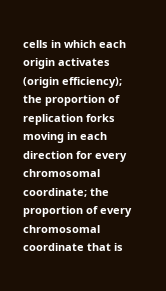cells in which each origin activates (origin efficiency); the proportion of replication forks moving in each direction for every chromosomal coordinate; the proportion of every chromosomal coordinate that is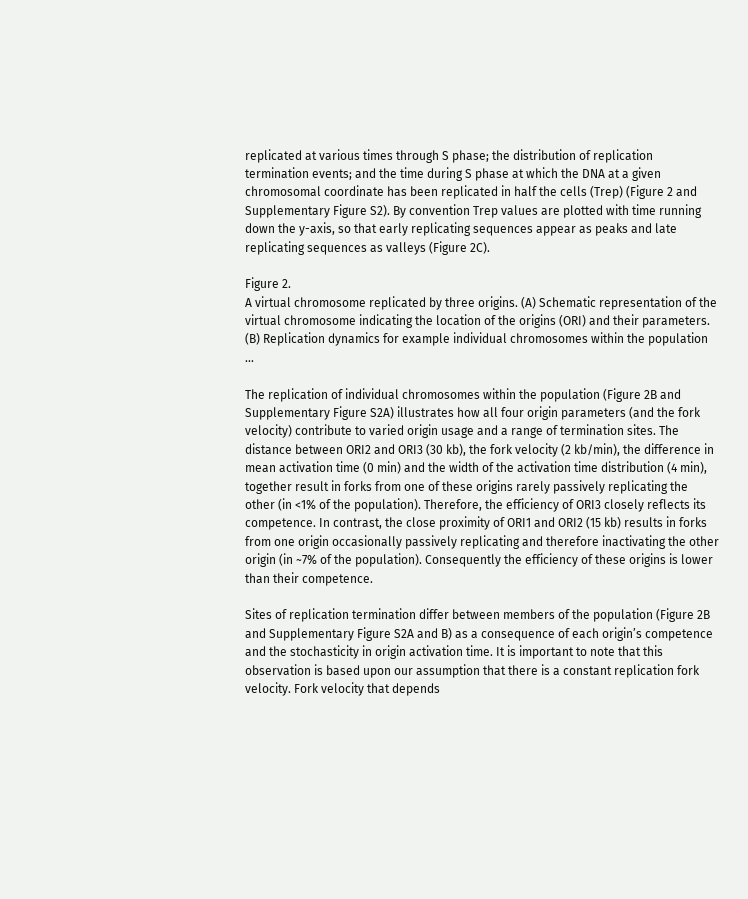replicated at various times through S phase; the distribution of replication termination events; and the time during S phase at which the DNA at a given chromosomal coordinate has been replicated in half the cells (Trep) (Figure 2 and Supplementary Figure S2). By convention Trep values are plotted with time running down the y-axis, so that early replicating sequences appear as peaks and late replicating sequences as valleys (Figure 2C).

Figure 2.
A virtual chromosome replicated by three origins. (A) Schematic representation of the virtual chromosome indicating the location of the origins (ORI) and their parameters. (B) Replication dynamics for example individual chromosomes within the population ...

The replication of individual chromosomes within the population (Figure 2B and Supplementary Figure S2A) illustrates how all four origin parameters (and the fork velocity) contribute to varied origin usage and a range of termination sites. The distance between ORI2 and ORI3 (30 kb), the fork velocity (2 kb/min), the difference in mean activation time (0 min) and the width of the activation time distribution (4 min), together result in forks from one of these origins rarely passively replicating the other (in <1% of the population). Therefore, the efficiency of ORI3 closely reflects its competence. In contrast, the close proximity of ORI1 and ORI2 (15 kb) results in forks from one origin occasionally passively replicating and therefore inactivating the other origin (in ~7% of the population). Consequently the efficiency of these origins is lower than their competence.

Sites of replication termination differ between members of the population (Figure 2B and Supplementary Figure S2A and B) as a consequence of each origin’s competence and the stochasticity in origin activation time. It is important to note that this observation is based upon our assumption that there is a constant replication fork velocity. Fork velocity that depends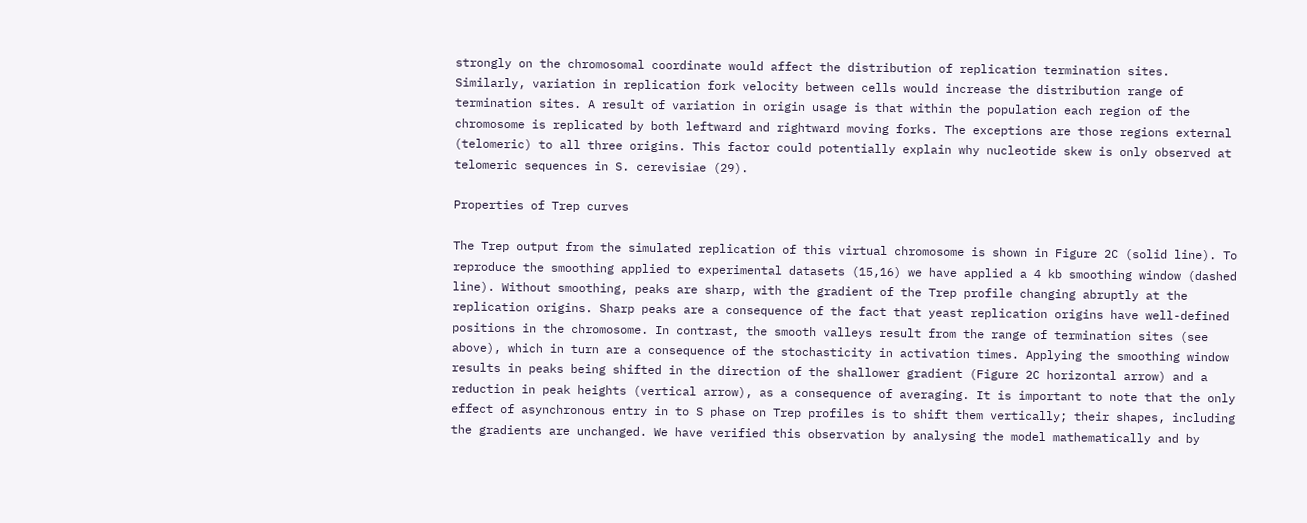strongly on the chromosomal coordinate would affect the distribution of replication termination sites. Similarly, variation in replication fork velocity between cells would increase the distribution range of termination sites. A result of variation in origin usage is that within the population each region of the chromosome is replicated by both leftward and rightward moving forks. The exceptions are those regions external (telomeric) to all three origins. This factor could potentially explain why nucleotide skew is only observed at telomeric sequences in S. cerevisiae (29).

Properties of Trep curves

The Trep output from the simulated replication of this virtual chromosome is shown in Figure 2C (solid line). To reproduce the smoothing applied to experimental datasets (15,16) we have applied a 4 kb smoothing window (dashed line). Without smoothing, peaks are sharp, with the gradient of the Trep profile changing abruptly at the replication origins. Sharp peaks are a consequence of the fact that yeast replication origins have well-defined positions in the chromosome. In contrast, the smooth valleys result from the range of termination sites (see above), which in turn are a consequence of the stochasticity in activation times. Applying the smoothing window results in peaks being shifted in the direction of the shallower gradient (Figure 2C horizontal arrow) and a reduction in peak heights (vertical arrow), as a consequence of averaging. It is important to note that the only effect of asynchronous entry in to S phase on Trep profiles is to shift them vertically; their shapes, including the gradients are unchanged. We have verified this observation by analysing the model mathematically and by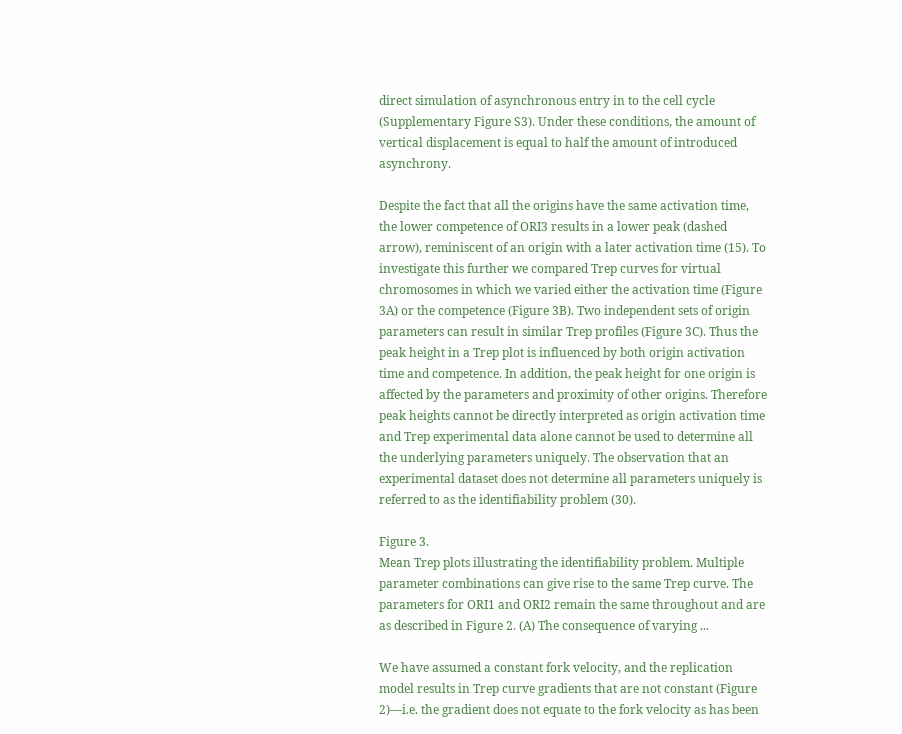direct simulation of asynchronous entry in to the cell cycle (Supplementary Figure S3). Under these conditions, the amount of vertical displacement is equal to half the amount of introduced asynchrony.

Despite the fact that all the origins have the same activation time, the lower competence of ORI3 results in a lower peak (dashed arrow), reminiscent of an origin with a later activation time (15). To investigate this further we compared Trep curves for virtual chromosomes in which we varied either the activation time (Figure 3A) or the competence (Figure 3B). Two independent sets of origin parameters can result in similar Trep profiles (Figure 3C). Thus the peak height in a Trep plot is influenced by both origin activation time and competence. In addition, the peak height for one origin is affected by the parameters and proximity of other origins. Therefore peak heights cannot be directly interpreted as origin activation time and Trep experimental data alone cannot be used to determine all the underlying parameters uniquely. The observation that an experimental dataset does not determine all parameters uniquely is referred to as the identifiability problem (30).

Figure 3.
Mean Trep plots illustrating the identifiability problem. Multiple parameter combinations can give rise to the same Trep curve. The parameters for ORI1 and ORI2 remain the same throughout and are as described in Figure 2. (A) The consequence of varying ...

We have assumed a constant fork velocity, and the replication model results in Trep curve gradients that are not constant (Figure 2)—i.e. the gradient does not equate to the fork velocity as has been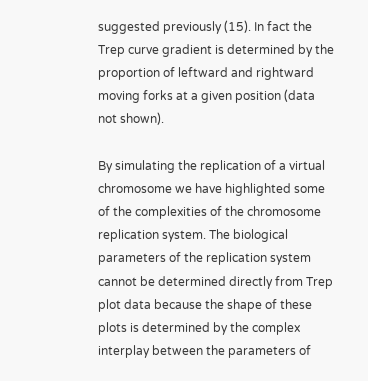suggested previously (15). In fact the Trep curve gradient is determined by the proportion of leftward and rightward moving forks at a given position (data not shown).

By simulating the replication of a virtual chromosome we have highlighted some of the complexities of the chromosome replication system. The biological parameters of the replication system cannot be determined directly from Trep plot data because the shape of these plots is determined by the complex interplay between the parameters of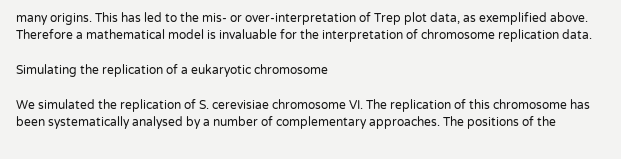many origins. This has led to the mis- or over-interpretation of Trep plot data, as exemplified above. Therefore a mathematical model is invaluable for the interpretation of chromosome replication data.

Simulating the replication of a eukaryotic chromosome

We simulated the replication of S. cerevisiae chromosome VI. The replication of this chromosome has been systematically analysed by a number of complementary approaches. The positions of the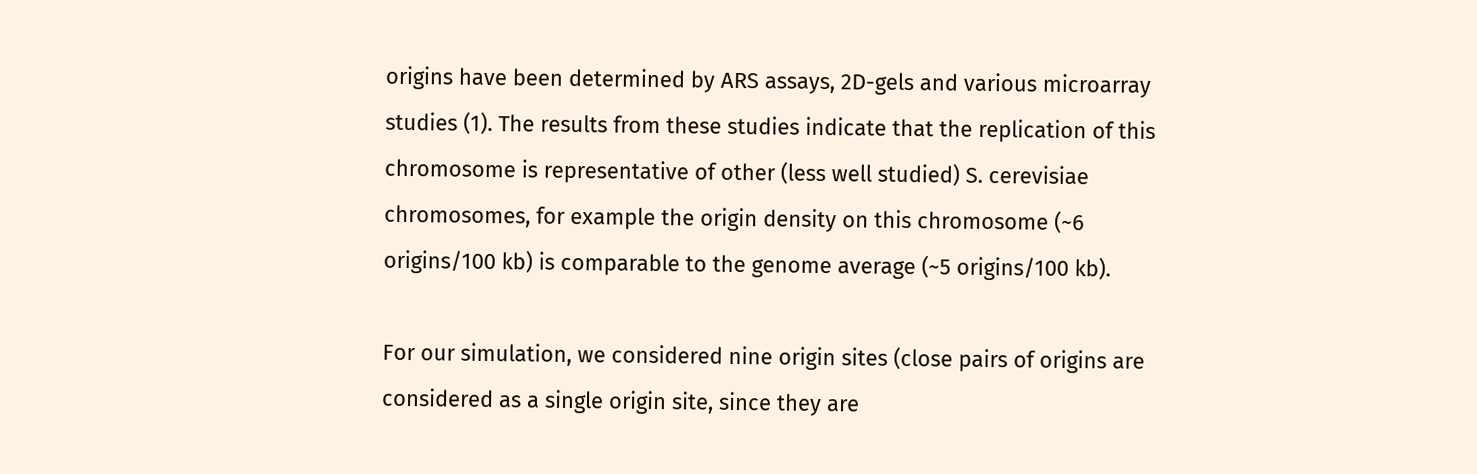origins have been determined by ARS assays, 2D-gels and various microarray studies (1). The results from these studies indicate that the replication of this chromosome is representative of other (less well studied) S. cerevisiae chromosomes, for example the origin density on this chromosome (~6 origins/100 kb) is comparable to the genome average (~5 origins/100 kb).

For our simulation, we considered nine origin sites (close pairs of origins are considered as a single origin site, since they are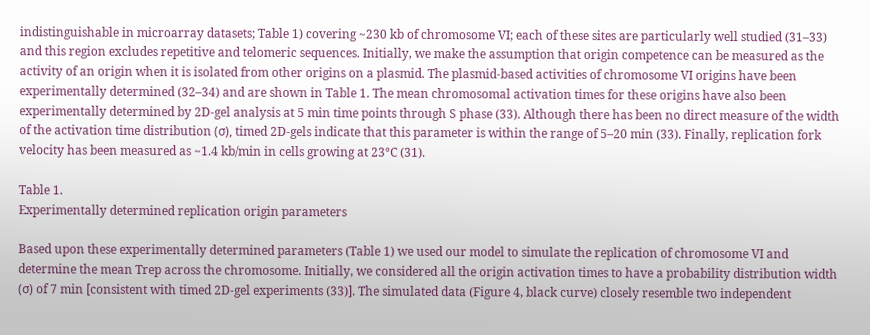indistinguishable in microarray datasets; Table 1) covering ~230 kb of chromosome VI; each of these sites are particularly well studied (31–33) and this region excludes repetitive and telomeric sequences. Initially, we make the assumption that origin competence can be measured as the activity of an origin when it is isolated from other origins on a plasmid. The plasmid-based activities of chromosome VI origins have been experimentally determined (32–34) and are shown in Table 1. The mean chromosomal activation times for these origins have also been experimentally determined by 2D-gel analysis at 5 min time points through S phase (33). Although there has been no direct measure of the width of the activation time distribution (σ), timed 2D-gels indicate that this parameter is within the range of 5–20 min (33). Finally, replication fork velocity has been measured as ~1.4 kb/min in cells growing at 23°C (31).

Table 1.
Experimentally determined replication origin parameters

Based upon these experimentally determined parameters (Table 1) we used our model to simulate the replication of chromosome VI and determine the mean Trep across the chromosome. Initially, we considered all the origin activation times to have a probability distribution width (σ) of 7 min [consistent with timed 2D-gel experiments (33)]. The simulated data (Figure 4, black curve) closely resemble two independent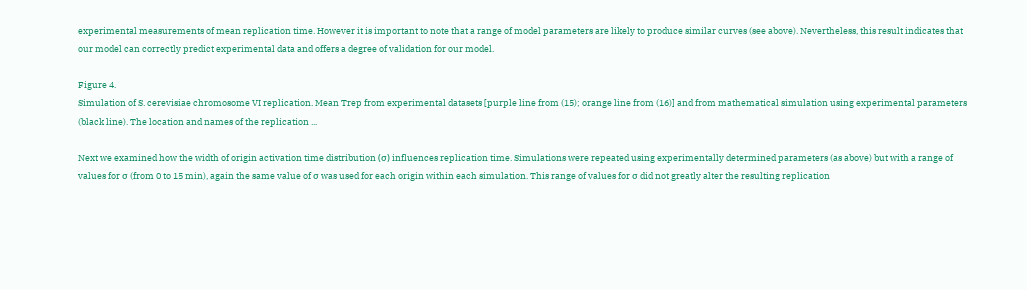experimental measurements of mean replication time. However it is important to note that a range of model parameters are likely to produce similar curves (see above). Nevertheless, this result indicates that our model can correctly predict experimental data and offers a degree of validation for our model.

Figure 4.
Simulation of S. cerevisiae chromosome VI replication. Mean Trep from experimental datasets [purple line from (15); orange line from (16)] and from mathematical simulation using experimental parameters (black line). The location and names of the replication ...

Next we examined how the width of origin activation time distribution (σ) influences replication time. Simulations were repeated using experimentally determined parameters (as above) but with a range of values for σ (from 0 to 15 min), again the same value of σ was used for each origin within each simulation. This range of values for σ did not greatly alter the resulting replication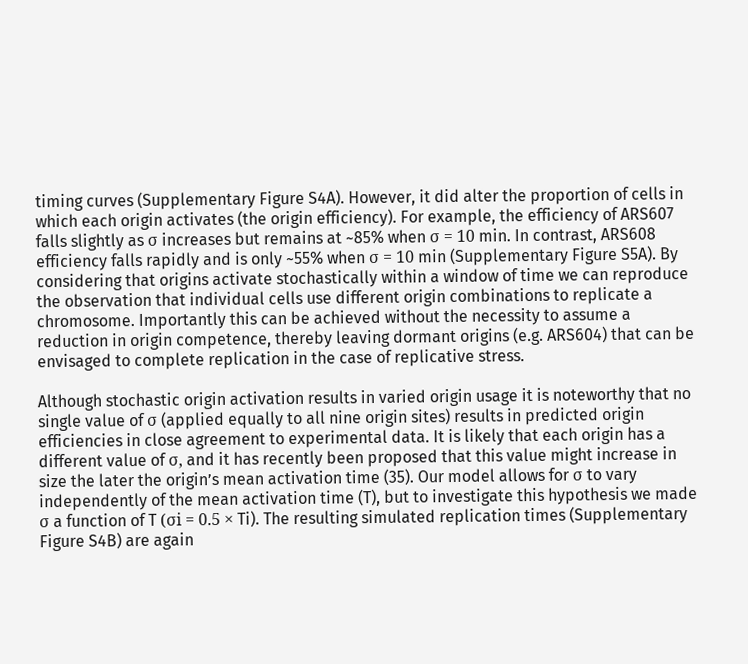timing curves (Supplementary Figure S4A). However, it did alter the proportion of cells in which each origin activates (the origin efficiency). For example, the efficiency of ARS607 falls slightly as σ increases but remains at ~85% when σ = 10 min. In contrast, ARS608 efficiency falls rapidly and is only ~55% when σ = 10 min (Supplementary Figure S5A). By considering that origins activate stochastically within a window of time we can reproduce the observation that individual cells use different origin combinations to replicate a chromosome. Importantly this can be achieved without the necessity to assume a reduction in origin competence, thereby leaving dormant origins (e.g. ARS604) that can be envisaged to complete replication in the case of replicative stress.

Although stochastic origin activation results in varied origin usage it is noteworthy that no single value of σ (applied equally to all nine origin sites) results in predicted origin efficiencies in close agreement to experimental data. It is likely that each origin has a different value of σ, and it has recently been proposed that this value might increase in size the later the origin’s mean activation time (35). Our model allows for σ to vary independently of the mean activation time (T), but to investigate this hypothesis we made σ a function of T (σi = 0.5 × Ti). The resulting simulated replication times (Supplementary Figure S4B) are again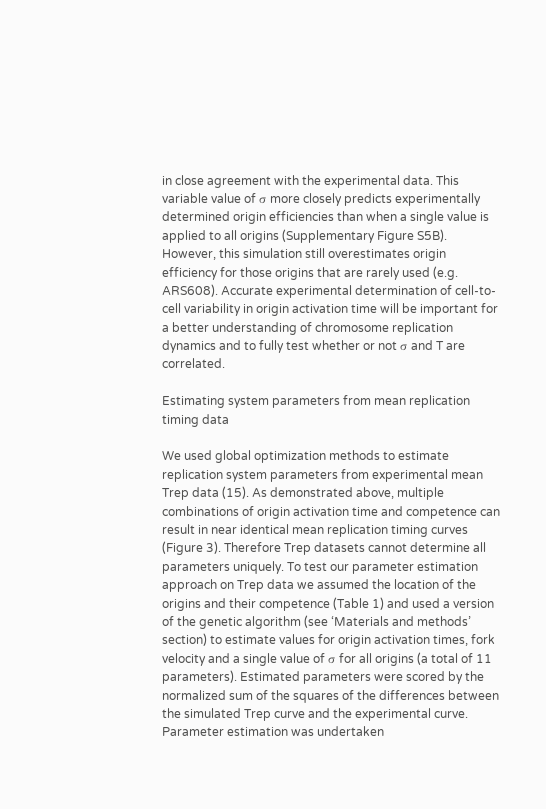in close agreement with the experimental data. This variable value of σ more closely predicts experimentally determined origin efficiencies than when a single value is applied to all origins (Supplementary Figure S5B). However, this simulation still overestimates origin efficiency for those origins that are rarely used (e.g. ARS608). Accurate experimental determination of cell-to-cell variability in origin activation time will be important for a better understanding of chromosome replication dynamics and to fully test whether or not σ and T are correlated.

Estimating system parameters from mean replication timing data

We used global optimization methods to estimate replication system parameters from experimental mean Trep data (15). As demonstrated above, multiple combinations of origin activation time and competence can result in near identical mean replication timing curves (Figure 3). Therefore Trep datasets cannot determine all parameters uniquely. To test our parameter estimation approach on Trep data we assumed the location of the origins and their competence (Table 1) and used a version of the genetic algorithm (see ‘Materials and methods’ section) to estimate values for origin activation times, fork velocity and a single value of σ for all origins (a total of 11 parameters). Estimated parameters were scored by the normalized sum of the squares of the differences between the simulated Trep curve and the experimental curve. Parameter estimation was undertaken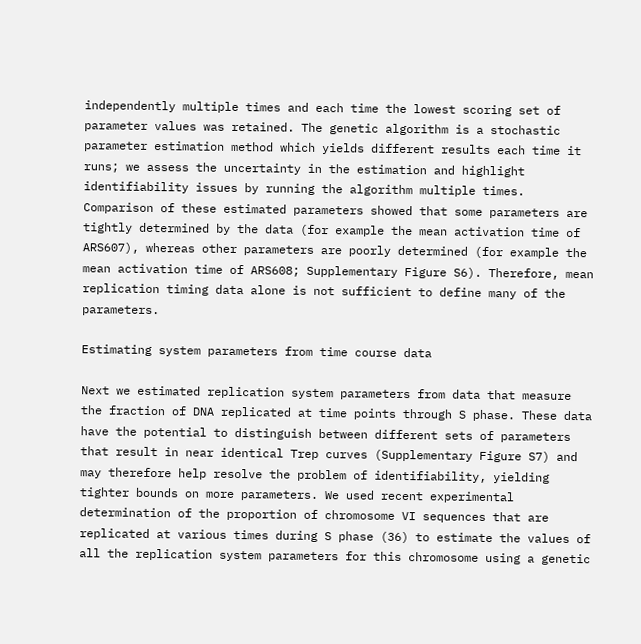independently multiple times and each time the lowest scoring set of parameter values was retained. The genetic algorithm is a stochastic parameter estimation method which yields different results each time it runs; we assess the uncertainty in the estimation and highlight identifiability issues by running the algorithm multiple times. Comparison of these estimated parameters showed that some parameters are tightly determined by the data (for example the mean activation time of ARS607), whereas other parameters are poorly determined (for example the mean activation time of ARS608; Supplementary Figure S6). Therefore, mean replication timing data alone is not sufficient to define many of the parameters.

Estimating system parameters from time course data

Next we estimated replication system parameters from data that measure the fraction of DNA replicated at time points through S phase. These data have the potential to distinguish between different sets of parameters that result in near identical Trep curves (Supplementary Figure S7) and may therefore help resolve the problem of identifiability, yielding tighter bounds on more parameters. We used recent experimental determination of the proportion of chromosome VI sequences that are replicated at various times during S phase (36) to estimate the values of all the replication system parameters for this chromosome using a genetic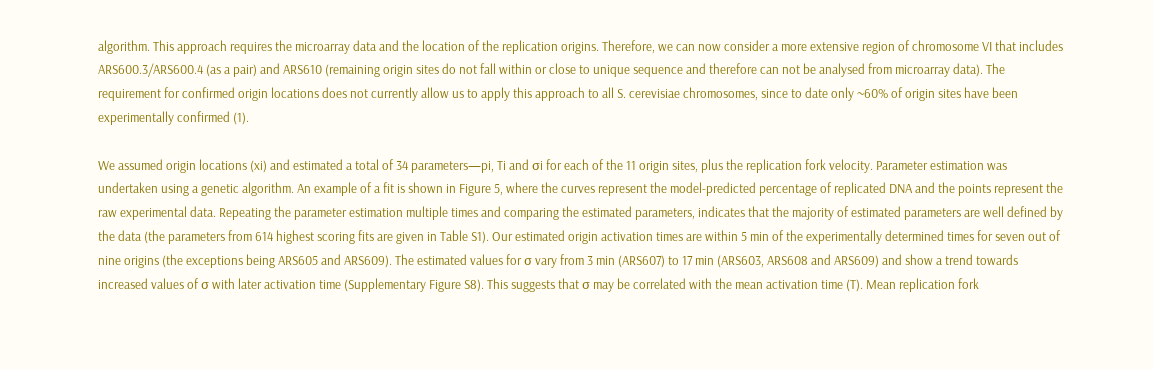algorithm. This approach requires the microarray data and the location of the replication origins. Therefore, we can now consider a more extensive region of chromosome VI that includes ARS600.3/ARS600.4 (as a pair) and ARS610 (remaining origin sites do not fall within or close to unique sequence and therefore can not be analysed from microarray data). The requirement for confirmed origin locations does not currently allow us to apply this approach to all S. cerevisiae chromosomes, since to date only ~60% of origin sites have been experimentally confirmed (1).

We assumed origin locations (xi) and estimated a total of 34 parameters—pi, Ti and σi for each of the 11 origin sites, plus the replication fork velocity. Parameter estimation was undertaken using a genetic algorithm. An example of a fit is shown in Figure 5, where the curves represent the model-predicted percentage of replicated DNA and the points represent the raw experimental data. Repeating the parameter estimation multiple times and comparing the estimated parameters, indicates that the majority of estimated parameters are well defined by the data (the parameters from 614 highest scoring fits are given in Table S1). Our estimated origin activation times are within 5 min of the experimentally determined times for seven out of nine origins (the exceptions being ARS605 and ARS609). The estimated values for σ vary from 3 min (ARS607) to 17 min (ARS603, ARS608 and ARS609) and show a trend towards increased values of σ with later activation time (Supplementary Figure S8). This suggests that σ may be correlated with the mean activation time (T). Mean replication fork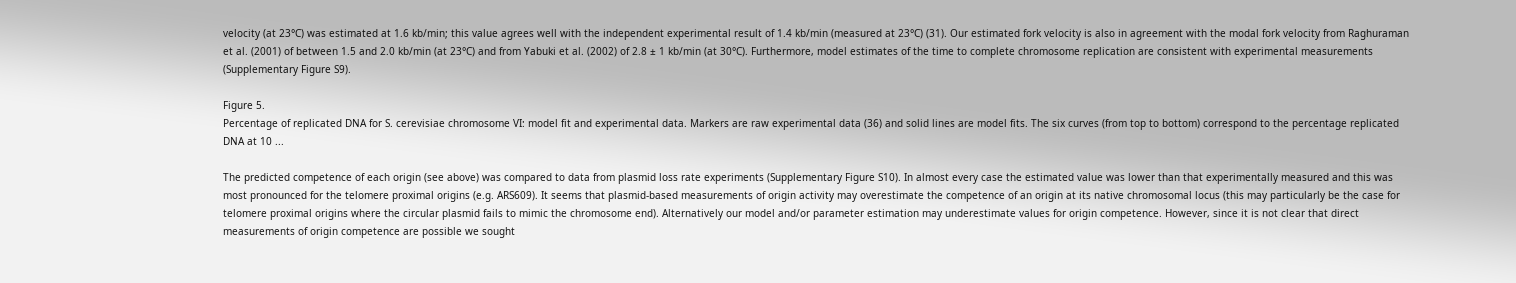velocity (at 23°C) was estimated at 1.6 kb/min; this value agrees well with the independent experimental result of 1.4 kb/min (measured at 23°C) (31). Our estimated fork velocity is also in agreement with the modal fork velocity from Raghuraman et al. (2001) of between 1.5 and 2.0 kb/min (at 23°C) and from Yabuki et al. (2002) of 2.8 ± 1 kb/min (at 30°C). Furthermore, model estimates of the time to complete chromosome replication are consistent with experimental measurements (Supplementary Figure S9).

Figure 5.
Percentage of replicated DNA for S. cerevisiae chromosome VI: model fit and experimental data. Markers are raw experimental data (36) and solid lines are model fits. The six curves (from top to bottom) correspond to the percentage replicated DNA at 10 ...

The predicted competence of each origin (see above) was compared to data from plasmid loss rate experiments (Supplementary Figure S10). In almost every case the estimated value was lower than that experimentally measured and this was most pronounced for the telomere proximal origins (e.g. ARS609). It seems that plasmid-based measurements of origin activity may overestimate the competence of an origin at its native chromosomal locus (this may particularly be the case for telomere proximal origins where the circular plasmid fails to mimic the chromosome end). Alternatively our model and/or parameter estimation may underestimate values for origin competence. However, since it is not clear that direct measurements of origin competence are possible we sought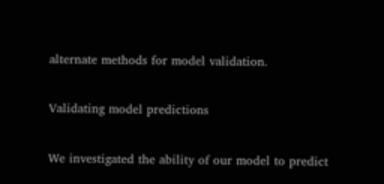alternate methods for model validation.

Validating model predictions

We investigated the ability of our model to predict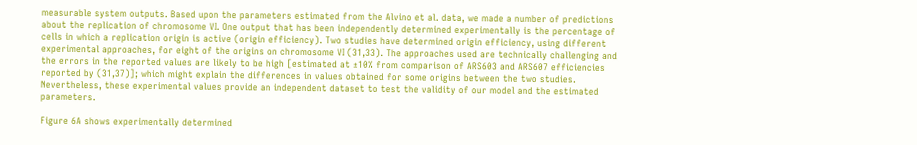measurable system outputs. Based upon the parameters estimated from the Alvino et al. data, we made a number of predictions about the replication of chromosome VI. One output that has been independently determined experimentally is the percentage of cells in which a replication origin is active (origin efficiency). Two studies have determined origin efficiency, using different experimental approaches, for eight of the origins on chromosome VI (31,33). The approaches used are technically challenging and the errors in the reported values are likely to be high [estimated at ±10% from comparison of ARS603 and ARS607 efficiencies reported by (31,37)]; which might explain the differences in values obtained for some origins between the two studies. Nevertheless, these experimental values provide an independent dataset to test the validity of our model and the estimated parameters.

Figure 6A shows experimentally determined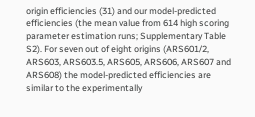origin efficiencies (31) and our model-predicted efficiencies (the mean value from 614 high scoring parameter estimation runs; Supplementary Table S2). For seven out of eight origins (ARS601/2, ARS603, ARS603.5, ARS605, ARS606, ARS607 and ARS608) the model-predicted efficiencies are similar to the experimentally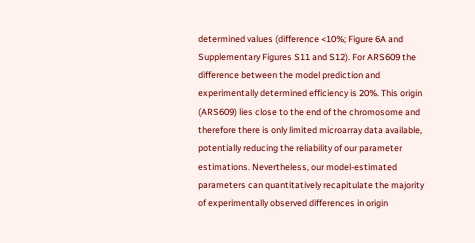determined values (difference <10%; Figure 6A and Supplementary Figures S11 and S12). For ARS609 the difference between the model prediction and experimentally determined efficiency is 20%. This origin (ARS609) lies close to the end of the chromosome and therefore there is only limited microarray data available, potentially reducing the reliability of our parameter estimations. Nevertheless, our model-estimated parameters can quantitatively recapitulate the majority of experimentally observed differences in origin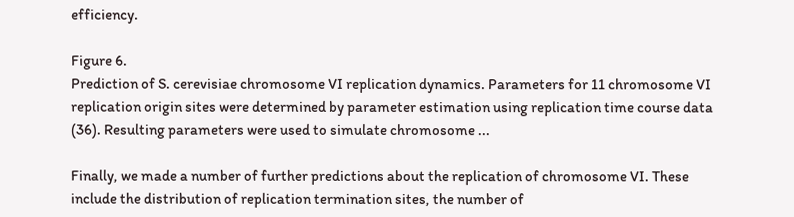efficiency.

Figure 6.
Prediction of S. cerevisiae chromosome VI replication dynamics. Parameters for 11 chromosome VI replication origin sites were determined by parameter estimation using replication time course data (36). Resulting parameters were used to simulate chromosome ...

Finally, we made a number of further predictions about the replication of chromosome VI. These include the distribution of replication termination sites, the number of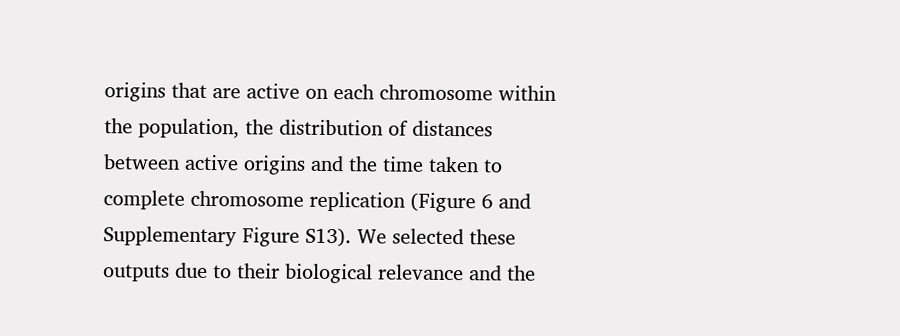origins that are active on each chromosome within the population, the distribution of distances between active origins and the time taken to complete chromosome replication (Figure 6 and Supplementary Figure S13). We selected these outputs due to their biological relevance and the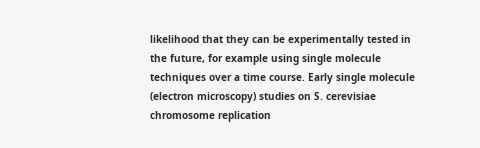likelihood that they can be experimentally tested in the future, for example using single molecule techniques over a time course. Early single molecule (electron microscopy) studies on S. cerevisiae chromosome replication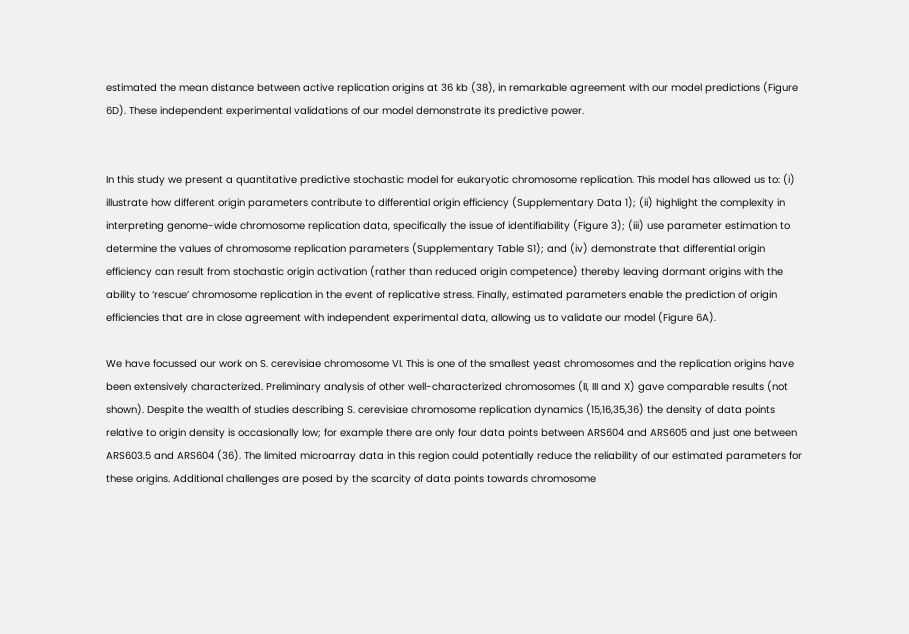estimated the mean distance between active replication origins at 36 kb (38), in remarkable agreement with our model predictions (Figure 6D). These independent experimental validations of our model demonstrate its predictive power.


In this study we present a quantitative predictive stochastic model for eukaryotic chromosome replication. This model has allowed us to: (i) illustrate how different origin parameters contribute to differential origin efficiency (Supplementary Data 1); (ii) highlight the complexity in interpreting genome-wide chromosome replication data, specifically the issue of identifiability (Figure 3); (iii) use parameter estimation to determine the values of chromosome replication parameters (Supplementary Table S1); and (iv) demonstrate that differential origin efficiency can result from stochastic origin activation (rather than reduced origin competence) thereby leaving dormant origins with the ability to ‘rescue’ chromosome replication in the event of replicative stress. Finally, estimated parameters enable the prediction of origin efficiencies that are in close agreement with independent experimental data, allowing us to validate our model (Figure 6A).

We have focussed our work on S. cerevisiae chromosome VI. This is one of the smallest yeast chromosomes and the replication origins have been extensively characterized. Preliminary analysis of other well-characterized chromosomes (II, III and X) gave comparable results (not shown). Despite the wealth of studies describing S. cerevisiae chromosome replication dynamics (15,16,35,36) the density of data points relative to origin density is occasionally low; for example there are only four data points between ARS604 and ARS605 and just one between ARS603.5 and ARS604 (36). The limited microarray data in this region could potentially reduce the reliability of our estimated parameters for these origins. Additional challenges are posed by the scarcity of data points towards chromosome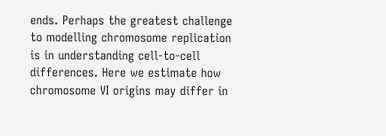ends. Perhaps the greatest challenge to modelling chromosome replication is in understanding cell-to-cell differences. Here we estimate how chromosome VI origins may differ in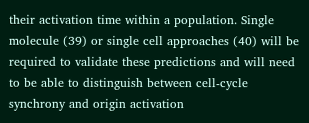their activation time within a population. Single molecule (39) or single cell approaches (40) will be required to validate these predictions and will need to be able to distinguish between cell-cycle synchrony and origin activation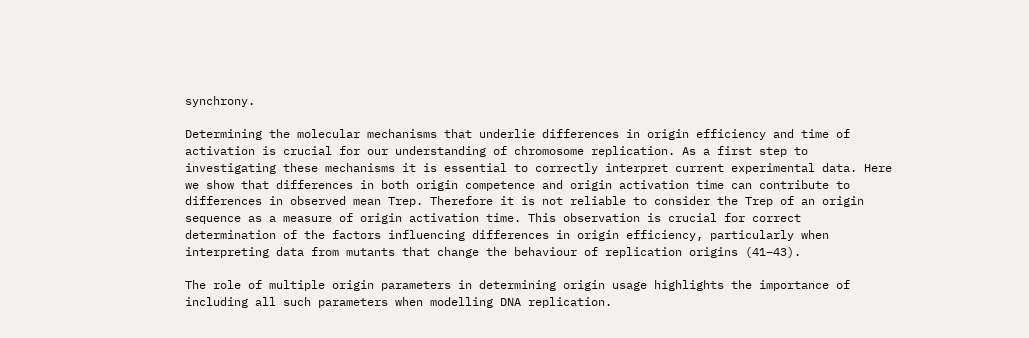synchrony.

Determining the molecular mechanisms that underlie differences in origin efficiency and time of activation is crucial for our understanding of chromosome replication. As a first step to investigating these mechanisms it is essential to correctly interpret current experimental data. Here we show that differences in both origin competence and origin activation time can contribute to differences in observed mean Trep. Therefore it is not reliable to consider the Trep of an origin sequence as a measure of origin activation time. This observation is crucial for correct determination of the factors influencing differences in origin efficiency, particularly when interpreting data from mutants that change the behaviour of replication origins (41–43).

The role of multiple origin parameters in determining origin usage highlights the importance of including all such parameters when modelling DNA replication.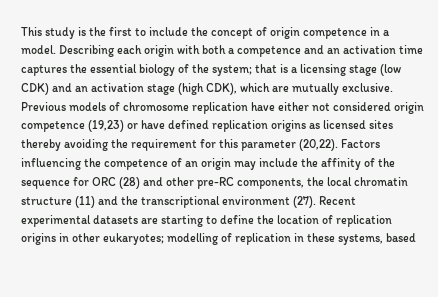This study is the first to include the concept of origin competence in a model. Describing each origin with both a competence and an activation time captures the essential biology of the system; that is a licensing stage (low CDK) and an activation stage (high CDK), which are mutually exclusive. Previous models of chromosome replication have either not considered origin competence (19,23) or have defined replication origins as licensed sites thereby avoiding the requirement for this parameter (20,22). Factors influencing the competence of an origin may include the affinity of the sequence for ORC (28) and other pre-RC components, the local chromatin structure (11) and the transcriptional environment (27). Recent experimental datasets are starting to define the location of replication origins in other eukaryotes; modelling of replication in these systems, based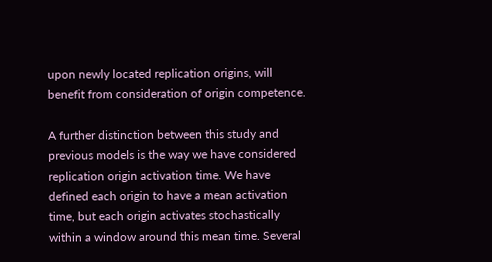upon newly located replication origins, will benefit from consideration of origin competence.

A further distinction between this study and previous models is the way we have considered replication origin activation time. We have defined each origin to have a mean activation time, but each origin activates stochastically within a window around this mean time. Several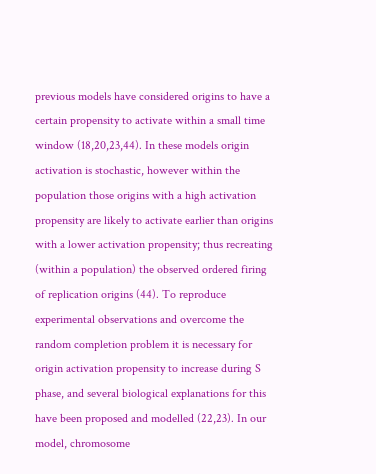previous models have considered origins to have a certain propensity to activate within a small time window (18,20,23,44). In these models origin activation is stochastic, however within the population those origins with a high activation propensity are likely to activate earlier than origins with a lower activation propensity; thus recreating (within a population) the observed ordered firing of replication origins (44). To reproduce experimental observations and overcome the random completion problem it is necessary for origin activation propensity to increase during S phase, and several biological explanations for this have been proposed and modelled (22,23). In our model, chromosome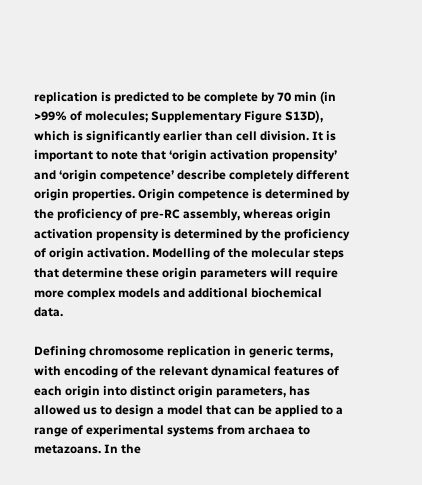replication is predicted to be complete by 70 min (in >99% of molecules; Supplementary Figure S13D), which is significantly earlier than cell division. It is important to note that ‘origin activation propensity’ and ‘origin competence’ describe completely different origin properties. Origin competence is determined by the proficiency of pre-RC assembly, whereas origin activation propensity is determined by the proficiency of origin activation. Modelling of the molecular steps that determine these origin parameters will require more complex models and additional biochemical data.

Defining chromosome replication in generic terms, with encoding of the relevant dynamical features of each origin into distinct origin parameters, has allowed us to design a model that can be applied to a range of experimental systems from archaea to metazoans. In the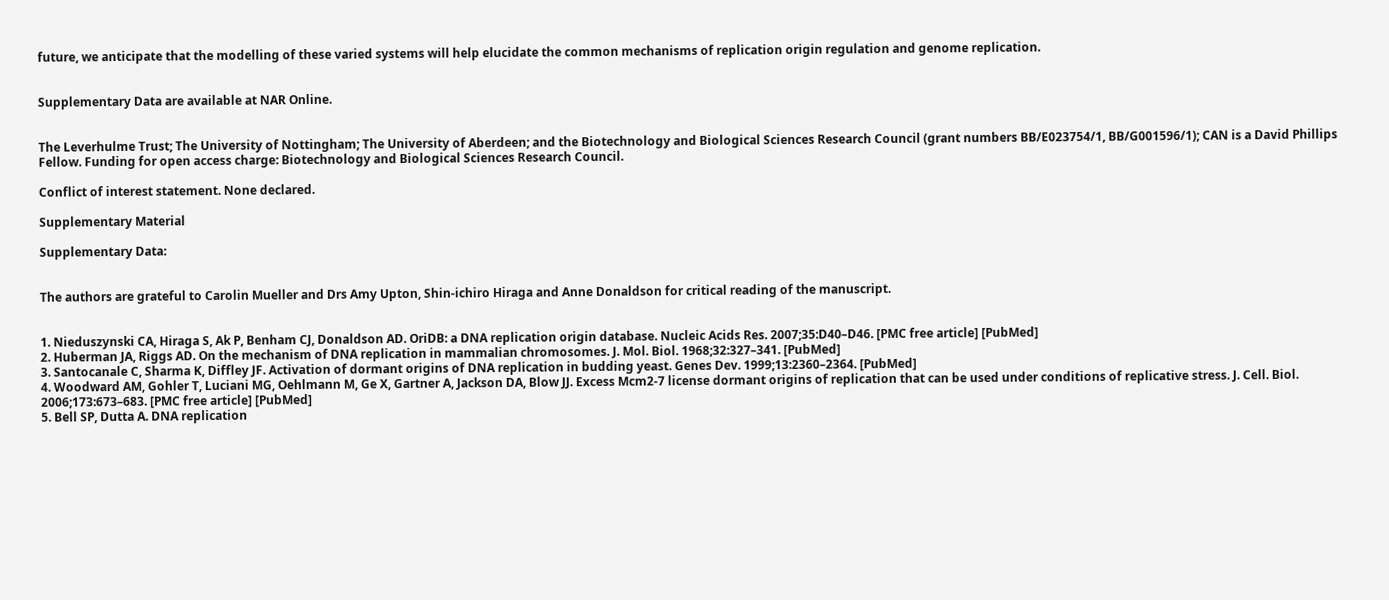future, we anticipate that the modelling of these varied systems will help elucidate the common mechanisms of replication origin regulation and genome replication.


Supplementary Data are available at NAR Online.


The Leverhulme Trust; The University of Nottingham; The University of Aberdeen; and the Biotechnology and Biological Sciences Research Council (grant numbers BB/E023754/1, BB/G001596/1); CAN is a David Phillips Fellow. Funding for open access charge: Biotechnology and Biological Sciences Research Council.

Conflict of interest statement. None declared.

Supplementary Material

Supplementary Data:


The authors are grateful to Carolin Mueller and Drs Amy Upton, Shin-ichiro Hiraga and Anne Donaldson for critical reading of the manuscript.


1. Nieduszynski CA, Hiraga S, Ak P, Benham CJ, Donaldson AD. OriDB: a DNA replication origin database. Nucleic Acids Res. 2007;35:D40–D46. [PMC free article] [PubMed]
2. Huberman JA, Riggs AD. On the mechanism of DNA replication in mammalian chromosomes. J. Mol. Biol. 1968;32:327–341. [PubMed]
3. Santocanale C, Sharma K, Diffley JF. Activation of dormant origins of DNA replication in budding yeast. Genes Dev. 1999;13:2360–2364. [PubMed]
4. Woodward AM, Gohler T, Luciani MG, Oehlmann M, Ge X, Gartner A, Jackson DA, Blow JJ. Excess Mcm2-7 license dormant origins of replication that can be used under conditions of replicative stress. J. Cell. Biol. 2006;173:673–683. [PMC free article] [PubMed]
5. Bell SP, Dutta A. DNA replication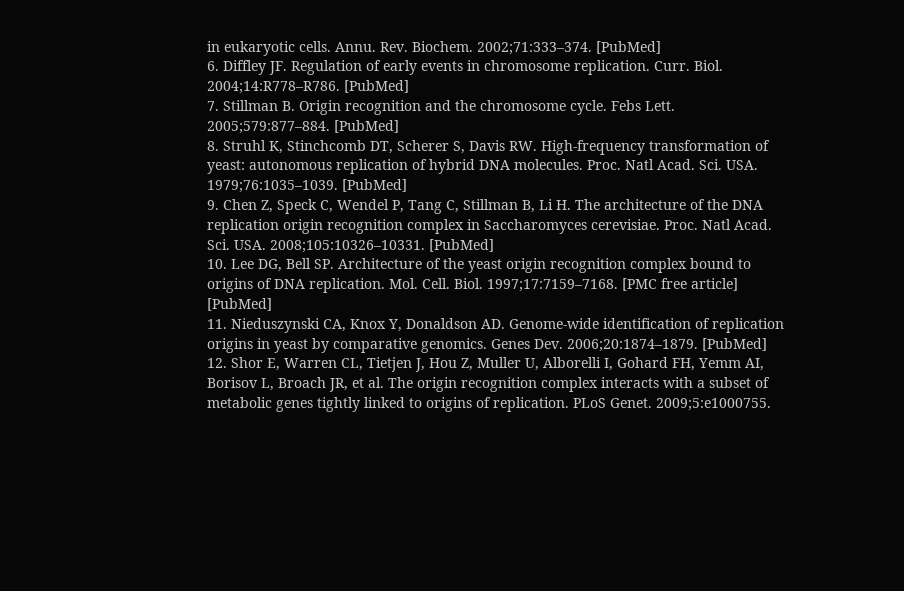in eukaryotic cells. Annu. Rev. Biochem. 2002;71:333–374. [PubMed]
6. Diffley JF. Regulation of early events in chromosome replication. Curr. Biol. 2004;14:R778–R786. [PubMed]
7. Stillman B. Origin recognition and the chromosome cycle. Febs Lett. 2005;579:877–884. [PubMed]
8. Struhl K, Stinchcomb DT, Scherer S, Davis RW. High-frequency transformation of yeast: autonomous replication of hybrid DNA molecules. Proc. Natl Acad. Sci. USA. 1979;76:1035–1039. [PubMed]
9. Chen Z, Speck C, Wendel P, Tang C, Stillman B, Li H. The architecture of the DNA replication origin recognition complex in Saccharomyces cerevisiae. Proc. Natl Acad. Sci. USA. 2008;105:10326–10331. [PubMed]
10. Lee DG, Bell SP. Architecture of the yeast origin recognition complex bound to origins of DNA replication. Mol. Cell. Biol. 1997;17:7159–7168. [PMC free article] [PubMed]
11. Nieduszynski CA, Knox Y, Donaldson AD. Genome-wide identification of replication origins in yeast by comparative genomics. Genes Dev. 2006;20:1874–1879. [PubMed]
12. Shor E, Warren CL, Tietjen J, Hou Z, Muller U, Alborelli I, Gohard FH, Yemm AI, Borisov L, Broach JR, et al. The origin recognition complex interacts with a subset of metabolic genes tightly linked to origins of replication. PLoS Genet. 2009;5:e1000755.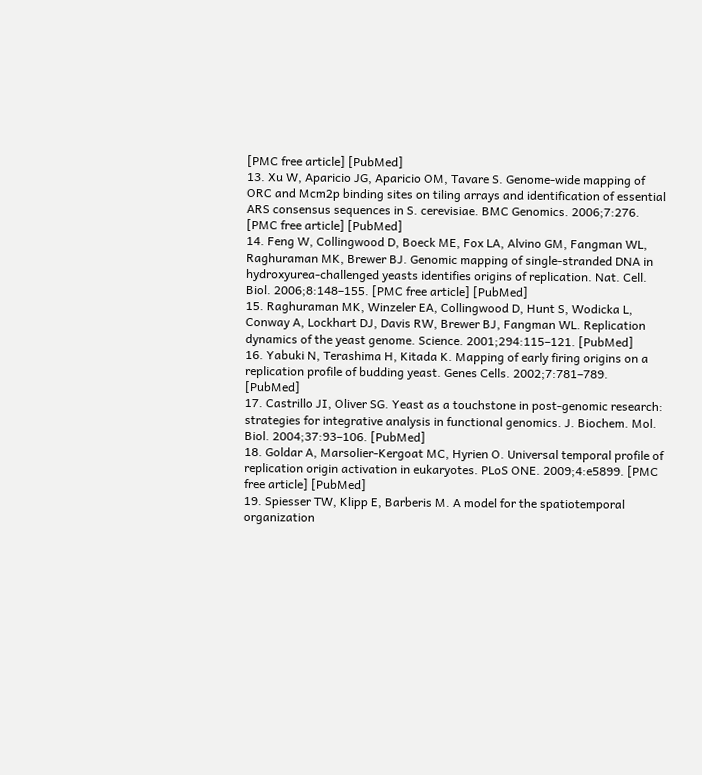[PMC free article] [PubMed]
13. Xu W, Aparicio JG, Aparicio OM, Tavare S. Genome-wide mapping of ORC and Mcm2p binding sites on tiling arrays and identification of essential ARS consensus sequences in S. cerevisiae. BMC Genomics. 2006;7:276. [PMC free article] [PubMed]
14. Feng W, Collingwood D, Boeck ME, Fox LA, Alvino GM, Fangman WL, Raghuraman MK, Brewer BJ. Genomic mapping of single-stranded DNA in hydroxyurea-challenged yeasts identifies origins of replication. Nat. Cell. Biol. 2006;8:148–155. [PMC free article] [PubMed]
15. Raghuraman MK, Winzeler EA, Collingwood D, Hunt S, Wodicka L, Conway A, Lockhart DJ, Davis RW, Brewer BJ, Fangman WL. Replication dynamics of the yeast genome. Science. 2001;294:115–121. [PubMed]
16. Yabuki N, Terashima H, Kitada K. Mapping of early firing origins on a replication profile of budding yeast. Genes Cells. 2002;7:781–789. [PubMed]
17. Castrillo JI, Oliver SG. Yeast as a touchstone in post-genomic research: strategies for integrative analysis in functional genomics. J. Biochem. Mol. Biol. 2004;37:93–106. [PubMed]
18. Goldar A, Marsolier-Kergoat MC, Hyrien O. Universal temporal profile of replication origin activation in eukaryotes. PLoS ONE. 2009;4:e5899. [PMC free article] [PubMed]
19. Spiesser TW, Klipp E, Barberis M. A model for the spatiotemporal organization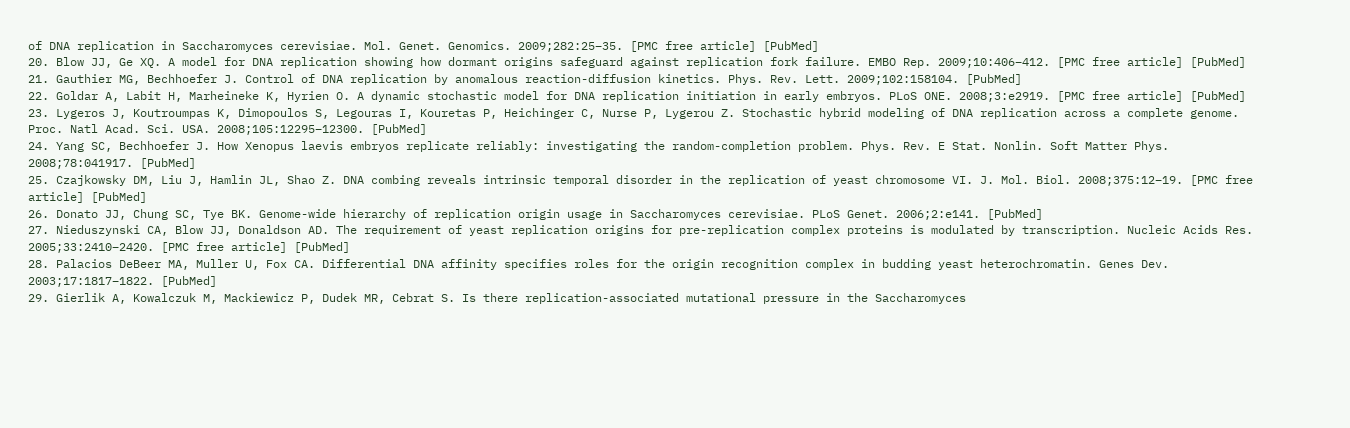of DNA replication in Saccharomyces cerevisiae. Mol. Genet. Genomics. 2009;282:25–35. [PMC free article] [PubMed]
20. Blow JJ, Ge XQ. A model for DNA replication showing how dormant origins safeguard against replication fork failure. EMBO Rep. 2009;10:406–412. [PMC free article] [PubMed]
21. Gauthier MG, Bechhoefer J. Control of DNA replication by anomalous reaction-diffusion kinetics. Phys. Rev. Lett. 2009;102:158104. [PubMed]
22. Goldar A, Labit H, Marheineke K, Hyrien O. A dynamic stochastic model for DNA replication initiation in early embryos. PLoS ONE. 2008;3:e2919. [PMC free article] [PubMed]
23. Lygeros J, Koutroumpas K, Dimopoulos S, Legouras I, Kouretas P, Heichinger C, Nurse P, Lygerou Z. Stochastic hybrid modeling of DNA replication across a complete genome. Proc. Natl Acad. Sci. USA. 2008;105:12295–12300. [PubMed]
24. Yang SC, Bechhoefer J. How Xenopus laevis embryos replicate reliably: investigating the random-completion problem. Phys. Rev. E Stat. Nonlin. Soft Matter Phys. 2008;78:041917. [PubMed]
25. Czajkowsky DM, Liu J, Hamlin JL, Shao Z. DNA combing reveals intrinsic temporal disorder in the replication of yeast chromosome VI. J. Mol. Biol. 2008;375:12–19. [PMC free article] [PubMed]
26. Donato JJ, Chung SC, Tye BK. Genome-wide hierarchy of replication origin usage in Saccharomyces cerevisiae. PLoS Genet. 2006;2:e141. [PubMed]
27. Nieduszynski CA, Blow JJ, Donaldson AD. The requirement of yeast replication origins for pre-replication complex proteins is modulated by transcription. Nucleic Acids Res. 2005;33:2410–2420. [PMC free article] [PubMed]
28. Palacios DeBeer MA, Muller U, Fox CA. Differential DNA affinity specifies roles for the origin recognition complex in budding yeast heterochromatin. Genes Dev. 2003;17:1817–1822. [PubMed]
29. Gierlik A, Kowalczuk M, Mackiewicz P, Dudek MR, Cebrat S. Is there replication-associated mutational pressure in the Saccharomyces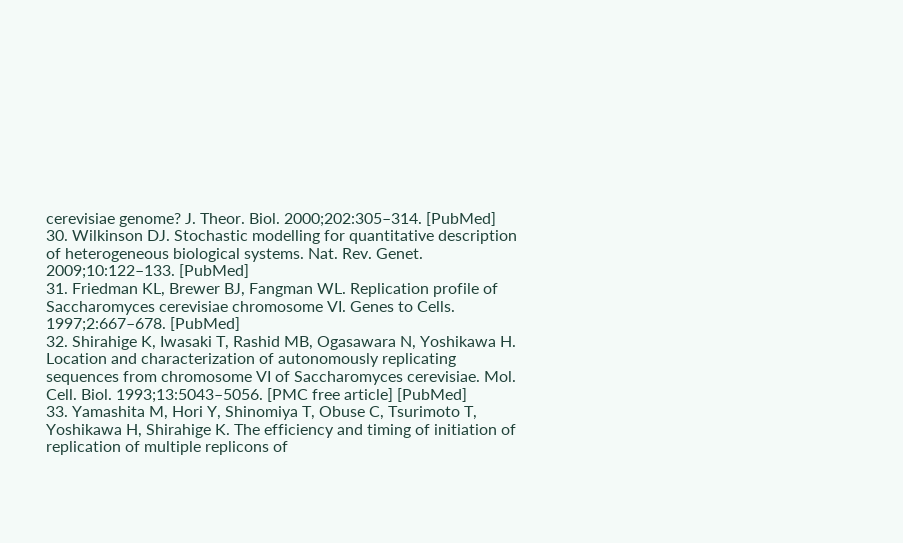cerevisiae genome? J. Theor. Biol. 2000;202:305–314. [PubMed]
30. Wilkinson DJ. Stochastic modelling for quantitative description of heterogeneous biological systems. Nat. Rev. Genet. 2009;10:122–133. [PubMed]
31. Friedman KL, Brewer BJ, Fangman WL. Replication profile of Saccharomyces cerevisiae chromosome VI. Genes to Cells. 1997;2:667–678. [PubMed]
32. Shirahige K, Iwasaki T, Rashid MB, Ogasawara N, Yoshikawa H. Location and characterization of autonomously replicating sequences from chromosome VI of Saccharomyces cerevisiae. Mol. Cell. Biol. 1993;13:5043–5056. [PMC free article] [PubMed]
33. Yamashita M, Hori Y, Shinomiya T, Obuse C, Tsurimoto T, Yoshikawa H, Shirahige K. The efficiency and timing of initiation of replication of multiple replicons of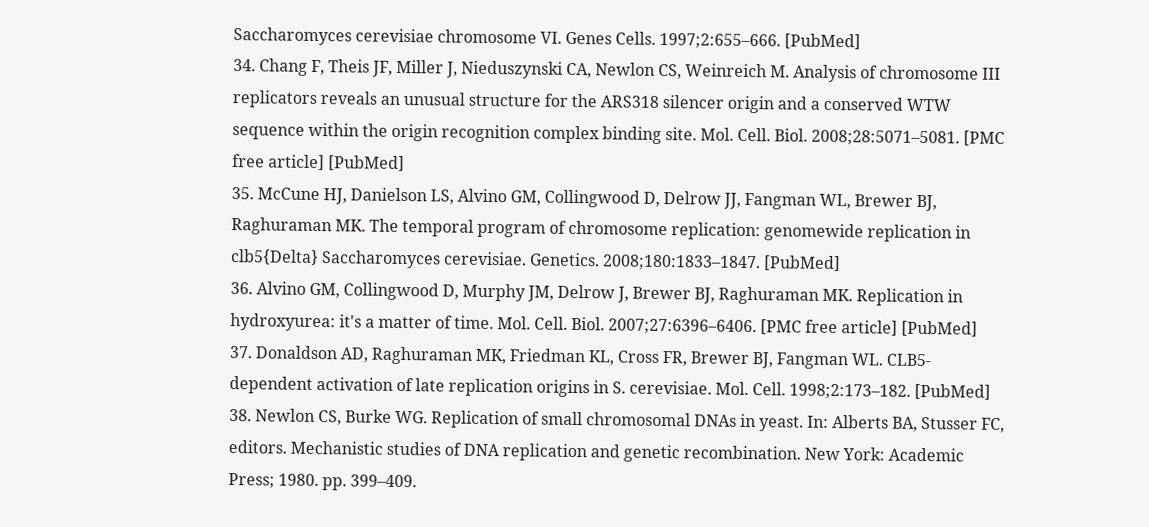Saccharomyces cerevisiae chromosome VI. Genes Cells. 1997;2:655–666. [PubMed]
34. Chang F, Theis JF, Miller J, Nieduszynski CA, Newlon CS, Weinreich M. Analysis of chromosome III replicators reveals an unusual structure for the ARS318 silencer origin and a conserved WTW sequence within the origin recognition complex binding site. Mol. Cell. Biol. 2008;28:5071–5081. [PMC free article] [PubMed]
35. McCune HJ, Danielson LS, Alvino GM, Collingwood D, Delrow JJ, Fangman WL, Brewer BJ, Raghuraman MK. The temporal program of chromosome replication: genomewide replication in clb5{Delta} Saccharomyces cerevisiae. Genetics. 2008;180:1833–1847. [PubMed]
36. Alvino GM, Collingwood D, Murphy JM, Delrow J, Brewer BJ, Raghuraman MK. Replication in hydroxyurea: it's a matter of time. Mol. Cell. Biol. 2007;27:6396–6406. [PMC free article] [PubMed]
37. Donaldson AD, Raghuraman MK, Friedman KL, Cross FR, Brewer BJ, Fangman WL. CLB5-dependent activation of late replication origins in S. cerevisiae. Mol. Cell. 1998;2:173–182. [PubMed]
38. Newlon CS, Burke WG. Replication of small chromosomal DNAs in yeast. In: Alberts BA, Stusser FC, editors. Mechanistic studies of DNA replication and genetic recombination. New York: Academic Press; 1980. pp. 399–409.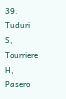39. Tuduri S, Tourriere H, Pasero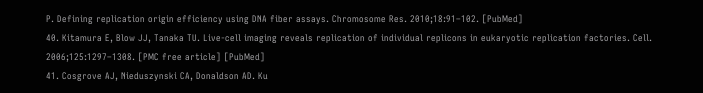P. Defining replication origin efficiency using DNA fiber assays. Chromosome Res. 2010;18:91–102. [PubMed]
40. Kitamura E, Blow JJ, Tanaka TU. Live-cell imaging reveals replication of individual replicons in eukaryotic replication factories. Cell. 2006;125:1297–1308. [PMC free article] [PubMed]
41. Cosgrove AJ, Nieduszynski CA, Donaldson AD. Ku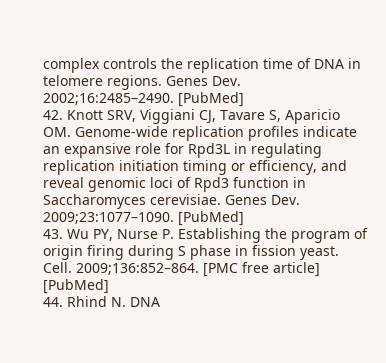complex controls the replication time of DNA in telomere regions. Genes Dev. 2002;16:2485–2490. [PubMed]
42. Knott SRV, Viggiani CJ, Tavare S, Aparicio OM. Genome-wide replication profiles indicate an expansive role for Rpd3L in regulating replication initiation timing or efficiency, and reveal genomic loci of Rpd3 function in Saccharomyces cerevisiae. Genes Dev. 2009;23:1077–1090. [PubMed]
43. Wu PY, Nurse P. Establishing the program of origin firing during S phase in fission yeast. Cell. 2009;136:852–864. [PMC free article] [PubMed]
44. Rhind N. DNA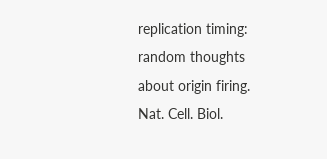replication timing: random thoughts about origin firing. Nat. Cell. Biol.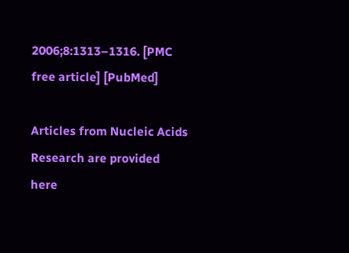2006;8:1313–1316. [PMC free article] [PubMed]

Articles from Nucleic Acids Research are provided here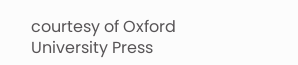courtesy of Oxford University Press